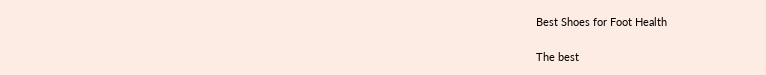Best Shoes for Foot Health

The best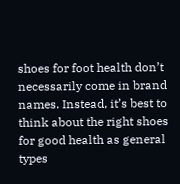shoes for foot health don’t necessarily come in brand names. Instead, it’s best to think about the right shoes for good health as general types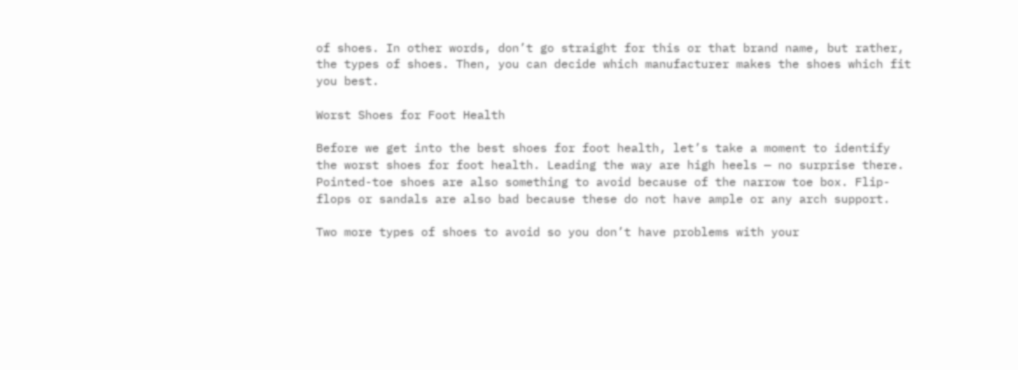of shoes. In other words, don’t go straight for this or that brand name, but rather, the types of shoes. Then, you can decide which manufacturer makes the shoes which fit you best.

Worst Shoes for Foot Health

Before we get into the best shoes for foot health, let’s take a moment to identify the worst shoes for foot health. Leading the way are high heels — no surprise there. Pointed-toe shoes are also something to avoid because of the narrow toe box. Flip-flops or sandals are also bad because these do not have ample or any arch support.

Two more types of shoes to avoid so you don’t have problems with your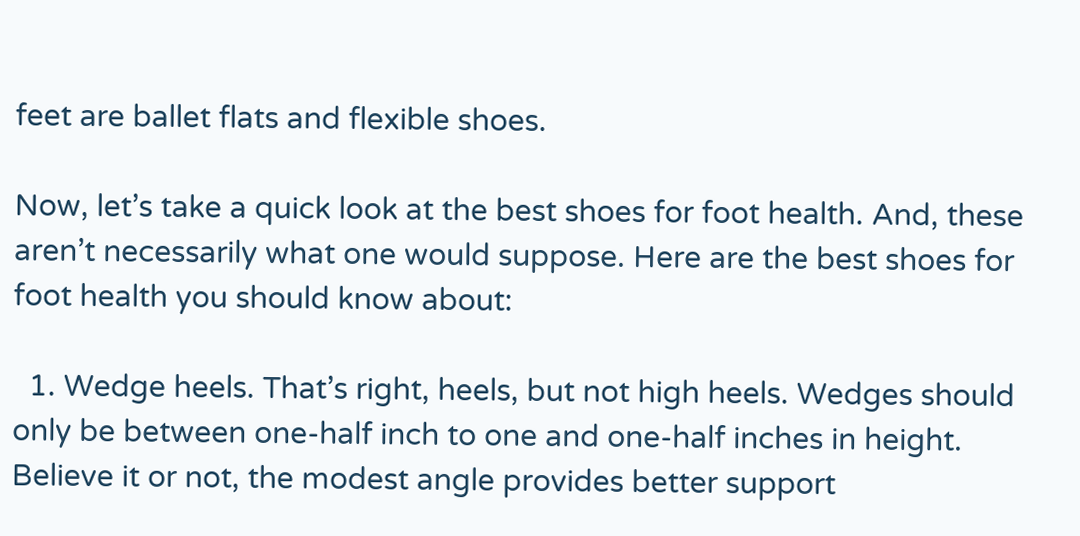feet are ballet flats and flexible shoes.

Now, let’s take a quick look at the best shoes for foot health. And, these aren’t necessarily what one would suppose. Here are the best shoes for foot health you should know about:

  1. Wedge heels. That’s right, heels, but not high heels. Wedges should only be between one-half inch to one and one-half inches in height. Believe it or not, the modest angle provides better support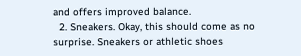and offers improved balance.
  2. Sneakers. Okay, this should come as no surprise. Sneakers or athletic shoes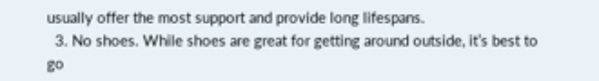usually offer the most support and provide long lifespans.
  3. No shoes. While shoes are great for getting around outside, it’s best to go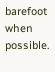barefoot when possible.